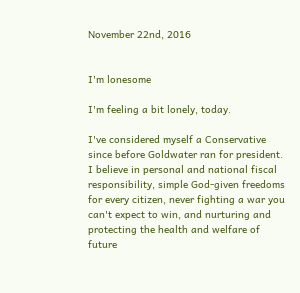November 22nd, 2016


I'm lonesome

I'm feeling a bit lonely, today.

I've considered myself a Conservative since before Goldwater ran for president. I believe in personal and national fiscal responsibility, simple God-given freedoms for every citizen, never fighting a war you can't expect to win, and nurturing and protecting the health and welfare of future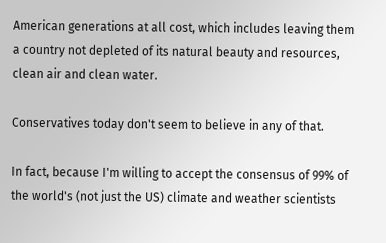American generations at all cost, which includes leaving them a country not depleted of its natural beauty and resources, clean air and clean water.

Conservatives today don't seem to believe in any of that.

In fact, because I'm willing to accept the consensus of 99% of the world's (not just the US) climate and weather scientists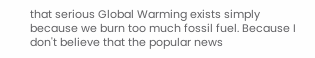that serious Global Warming exists simply because we burn too much fossil fuel. Because I don't believe that the popular news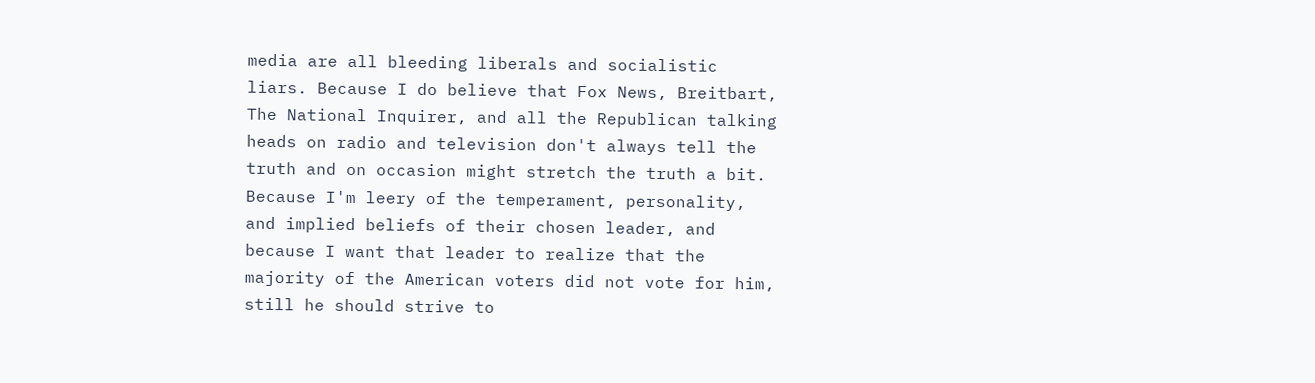media are all bleeding liberals and socialistic liars. Because I do believe that Fox News, Breitbart, The National Inquirer, and all the Republican talking heads on radio and television don't always tell the truth and on occasion might stretch the truth a bit. Because I'm leery of the temperament, personality, and implied beliefs of their chosen leader, and because I want that leader to realize that the majority of the American voters did not vote for him, still he should strive to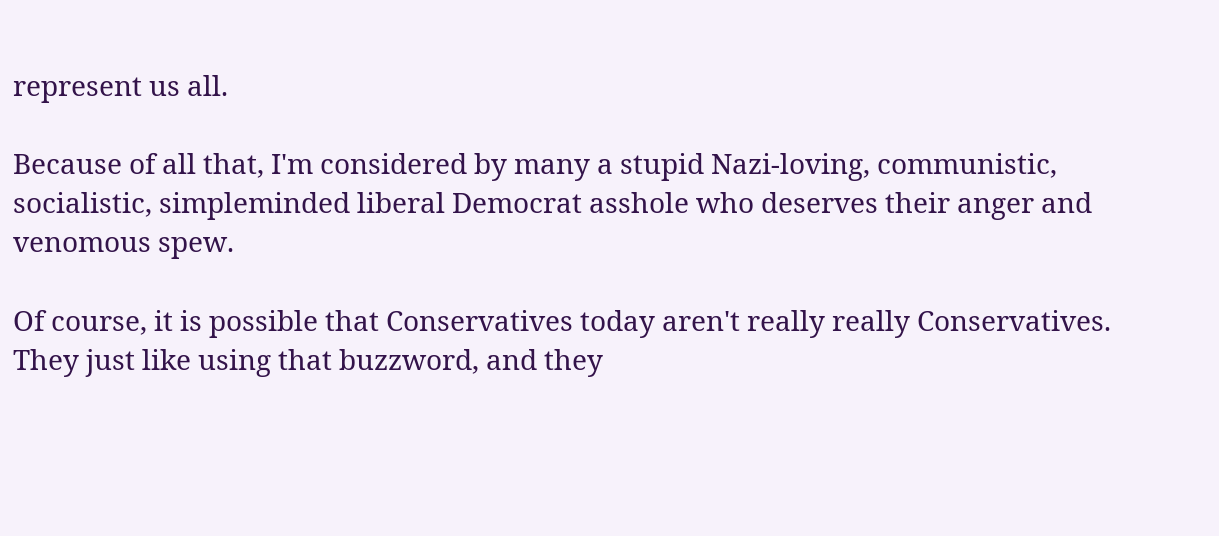represent us all.

Because of all that, I'm considered by many a stupid Nazi-loving, communistic, socialistic, simpleminded liberal Democrat asshole who deserves their anger and venomous spew.

Of course, it is possible that Conservatives today aren't really really Conservatives. They just like using that buzzword, and they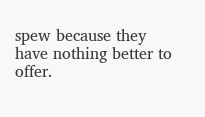spew because they have nothing better to offer.